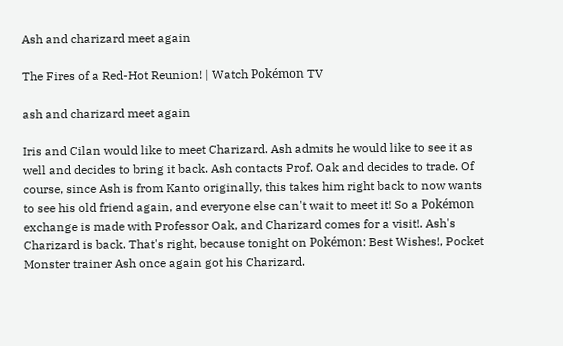Ash and charizard meet again

The Fires of a Red-Hot Reunion! | Watch Pokémon TV

ash and charizard meet again

Iris and Cilan would like to meet Charizard. Ash admits he would like to see it as well and decides to bring it back. Ash contacts Prof. Oak and decides to trade. Of course, since Ash is from Kanto originally, this takes him right back to now wants to see his old friend again, and everyone else can't wait to meet it! So a Pokémon exchange is made with Professor Oak, and Charizard comes for a visit!. Ash's Charizard is back. That's right, because tonight on Pokémon: Best Wishes!, Pocket Monster trainer Ash once again got his Charizard.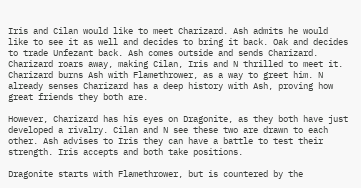Iris and Cilan would like to meet Charizard. Ash admits he would like to see it as well and decides to bring it back. Oak and decides to trade Unfezant back. Ash comes outside and sends Charizard. Charizard roars away, making Cilan, Iris and N thrilled to meet it. Charizard burns Ash with Flamethrower, as a way to greet him. N already senses Charizard has a deep history with Ash, proving how great friends they both are.

However, Charizard has his eyes on Dragonite, as they both have just developed a rivalry. Cilan and N see these two are drawn to each other. Ash advises to Iris they can have a battle to test their strength. Iris accepts and both take positions.

Dragonite starts with Flamethrower, but is countered by the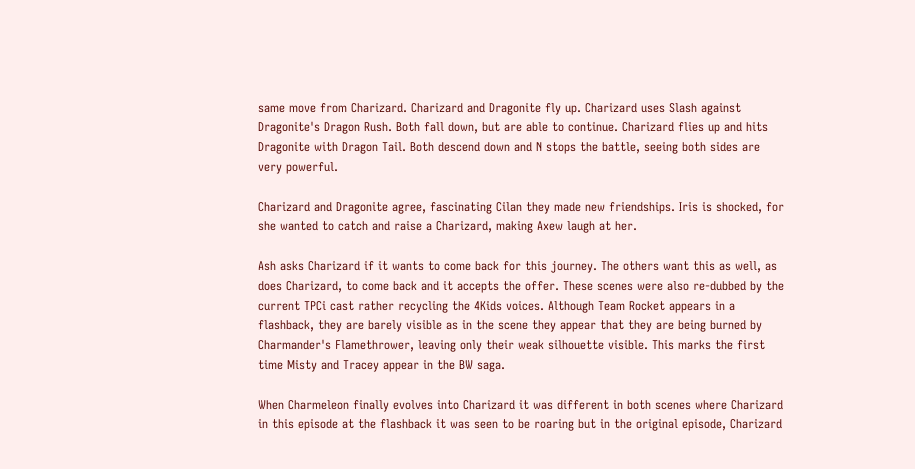same move from Charizard. Charizard and Dragonite fly up. Charizard uses Slash against Dragonite's Dragon Rush. Both fall down, but are able to continue. Charizard flies up and hits Dragonite with Dragon Tail. Both descend down and N stops the battle, seeing both sides are very powerful.

Charizard and Dragonite agree, fascinating Cilan they made new friendships. Iris is shocked, for she wanted to catch and raise a Charizard, making Axew laugh at her.

Ash asks Charizard if it wants to come back for this journey. The others want this as well, as does Charizard, to come back and it accepts the offer. These scenes were also re-dubbed by the current TPCi cast rather recycling the 4Kids voices. Although Team Rocket appears in a flashback, they are barely visible as in the scene they appear that they are being burned by Charmander's Flamethrower, leaving only their weak silhouette visible. This marks the first time Misty and Tracey appear in the BW saga.

When Charmeleon finally evolves into Charizard it was different in both scenes where Charizard in this episode at the flashback it was seen to be roaring but in the original episode, Charizard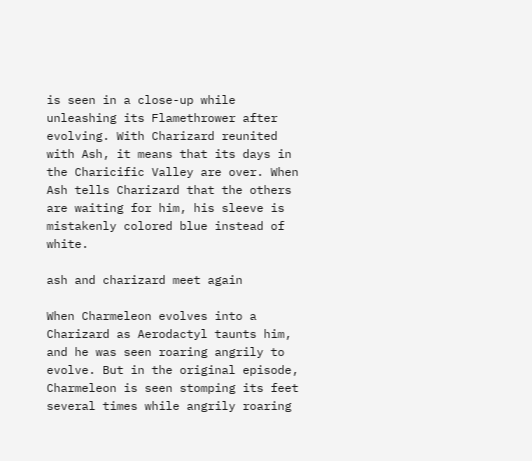is seen in a close-up while unleashing its Flamethrower after evolving. With Charizard reunited with Ash, it means that its days in the Charicific Valley are over. When Ash tells Charizard that the others are waiting for him, his sleeve is mistakenly colored blue instead of white.

ash and charizard meet again

When Charmeleon evolves into a Charizard as Aerodactyl taunts him, and he was seen roaring angrily to evolve. But in the original episode, Charmeleon is seen stomping its feet several times while angrily roaring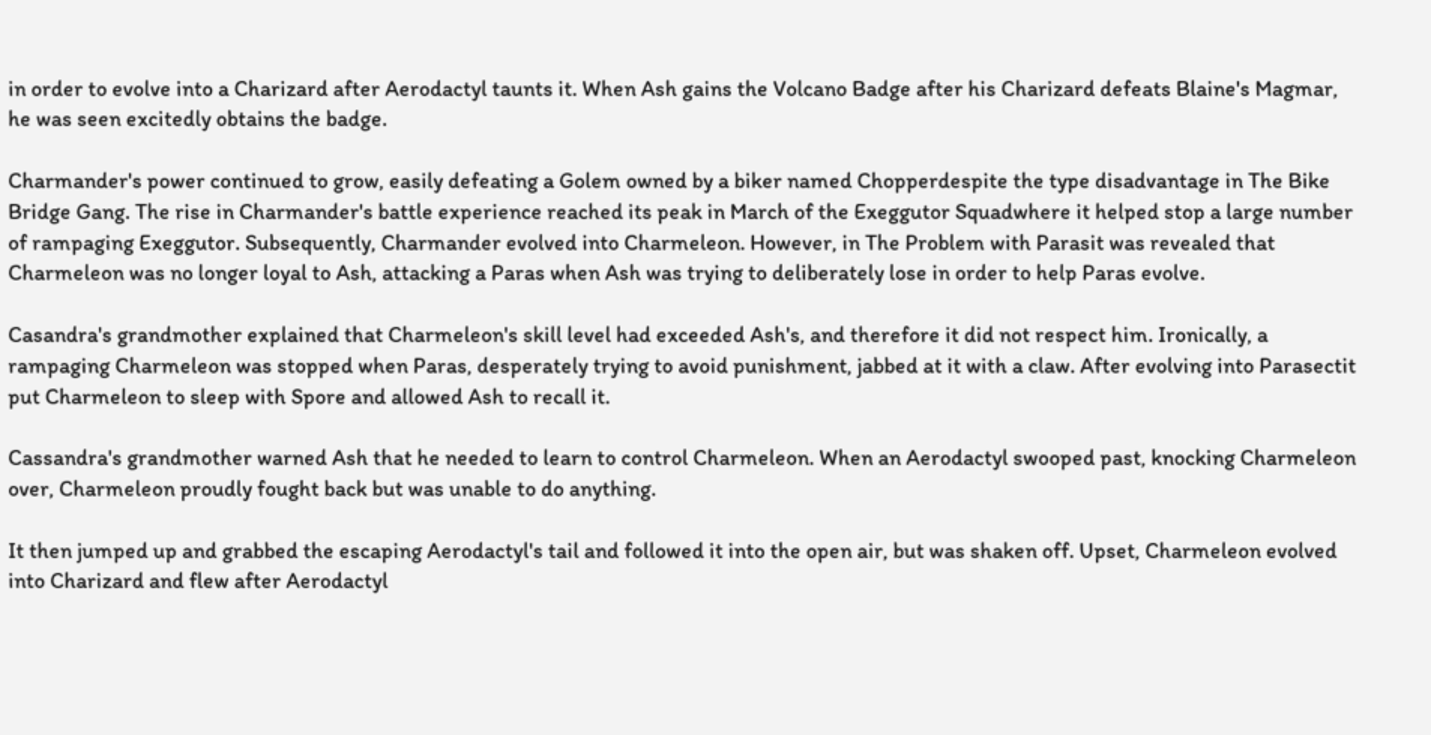in order to evolve into a Charizard after Aerodactyl taunts it. When Ash gains the Volcano Badge after his Charizard defeats Blaine's Magmar, he was seen excitedly obtains the badge.

Charmander's power continued to grow, easily defeating a Golem owned by a biker named Chopperdespite the type disadvantage in The Bike Bridge Gang. The rise in Charmander's battle experience reached its peak in March of the Exeggutor Squadwhere it helped stop a large number of rampaging Exeggutor. Subsequently, Charmander evolved into Charmeleon. However, in The Problem with Parasit was revealed that Charmeleon was no longer loyal to Ash, attacking a Paras when Ash was trying to deliberately lose in order to help Paras evolve.

Casandra's grandmother explained that Charmeleon's skill level had exceeded Ash's, and therefore it did not respect him. Ironically, a rampaging Charmeleon was stopped when Paras, desperately trying to avoid punishment, jabbed at it with a claw. After evolving into Parasectit put Charmeleon to sleep with Spore and allowed Ash to recall it.

Cassandra's grandmother warned Ash that he needed to learn to control Charmeleon. When an Aerodactyl swooped past, knocking Charmeleon over, Charmeleon proudly fought back but was unable to do anything.

It then jumped up and grabbed the escaping Aerodactyl's tail and followed it into the open air, but was shaken off. Upset, Charmeleon evolved into Charizard and flew after Aerodactyl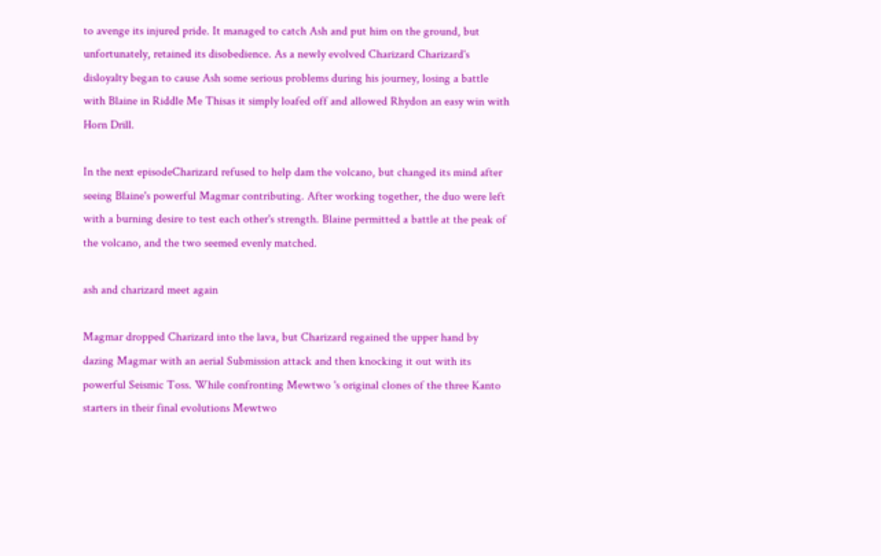to avenge its injured pride. It managed to catch Ash and put him on the ground, but unfortunately, retained its disobedience. As a newly evolved Charizard Charizard's disloyalty began to cause Ash some serious problems during his journey, losing a battle with Blaine in Riddle Me Thisas it simply loafed off and allowed Rhydon an easy win with Horn Drill.

In the next episodeCharizard refused to help dam the volcano, but changed its mind after seeing Blaine's powerful Magmar contributing. After working together, the duo were left with a burning desire to test each other's strength. Blaine permitted a battle at the peak of the volcano, and the two seemed evenly matched.

ash and charizard meet again

Magmar dropped Charizard into the lava, but Charizard regained the upper hand by dazing Magmar with an aerial Submission attack and then knocking it out with its powerful Seismic Toss. While confronting Mewtwo 's original clones of the three Kanto starters in their final evolutions Mewtwo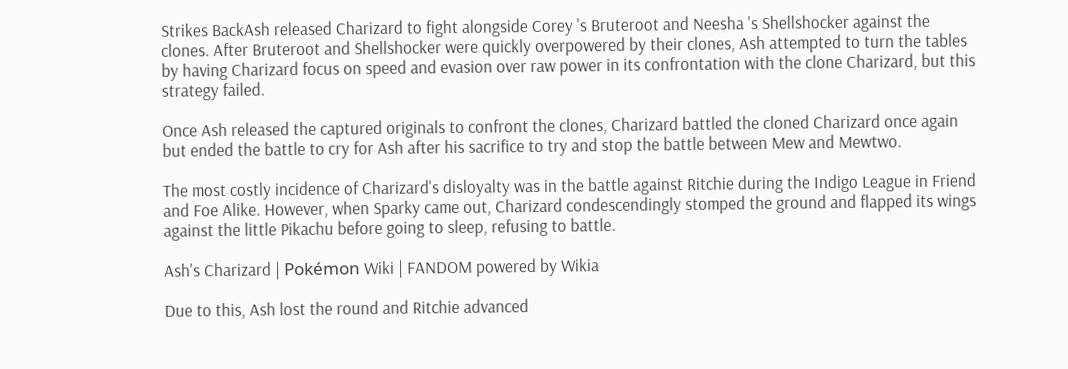Strikes BackAsh released Charizard to fight alongside Corey 's Bruteroot and Neesha 's Shellshocker against the clones. After Bruteroot and Shellshocker were quickly overpowered by their clones, Ash attempted to turn the tables by having Charizard focus on speed and evasion over raw power in its confrontation with the clone Charizard, but this strategy failed.

Once Ash released the captured originals to confront the clones, Charizard battled the cloned Charizard once again but ended the battle to cry for Ash after his sacrifice to try and stop the battle between Mew and Mewtwo.

The most costly incidence of Charizard's disloyalty was in the battle against Ritchie during the Indigo League in Friend and Foe Alike. However, when Sparky came out, Charizard condescendingly stomped the ground and flapped its wings against the little Pikachu before going to sleep, refusing to battle.

Ash's Charizard | Pokémon Wiki | FANDOM powered by Wikia

Due to this, Ash lost the round and Ritchie advanced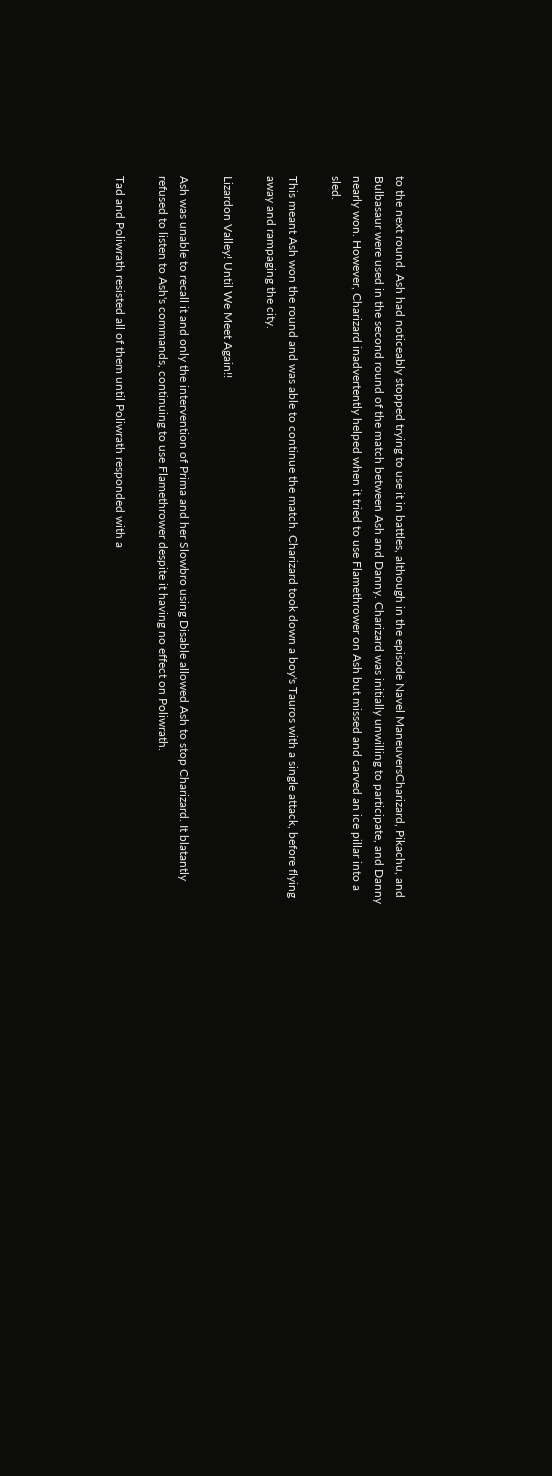to the next round. Ash had noticeably stopped trying to use it in battles, although in the episode Navel ManeuversCharizard, Pikachu, and Bulbasaur were used in the second round of the match between Ash and Danny. Charizard was initially unwilling to participate, and Danny nearly won. However, Charizard inadvertently helped when it tried to use Flamethrower on Ash but missed and carved an ice pillar into a sled.

This meant Ash won the round and was able to continue the match. Charizard took down a boy's Tauros with a single attack, before flying away and rampaging the city.

Lizardon Valley! Until We Meet Again!!

Ash was unable to recall it and only the intervention of Prima and her Slowbro using Disable allowed Ash to stop Charizard. It blatantly refused to listen to Ash's commands, continuing to use Flamethrower despite it having no effect on Poliwrath.

Tad and Poliwrath resisted all of them until Poliwrath responded with a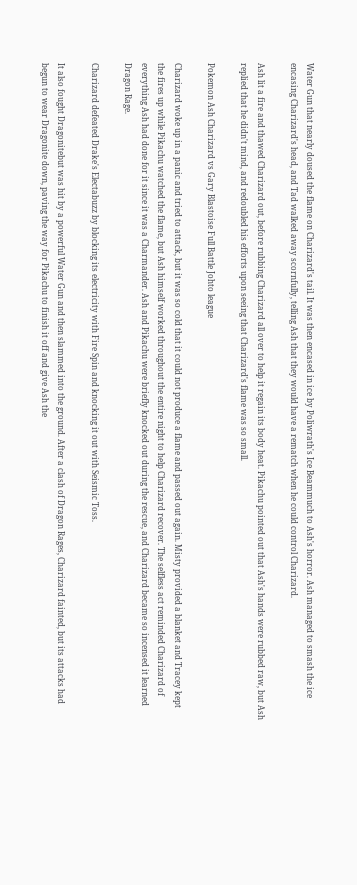Water Gun that nearly doused the flame on Charizard's tail. It was then encased in ice by Poliwrath's Ice Beammuch to Ash's horror. Ash managed to smash the ice encasing Charizard's head, and Tad walked away scornfully, telling Ash that they would have a rematch when he could control Charizard.

Ash lit a fire and thawed Charizard out, before rubbing Charizard all over to help it regain its body heat. Pikachu pointed out that Ash's hands were rubbed raw, but Ash replied that he didn't mind, and redoubled his efforts upon seeing that Charizard's flame was so small.

Pokemon Ash Charizard vs Gary Blastoise Full Battle Johto league

Charizard woke up in a panic and tried to attack, but it was so cold that it could not produce a flame and passed out again. Misty provided a blanket and Tracey kept the fires up while Pikachu watched the flame, but Ash himself worked throughout the entire night to help Charizard recover. The selfless act reminded Charizard of everything Ash had done for it since it was a Charmander. Ash and Pikachu were briefly knocked out during the rescue, and Charizard became so incensed it learned Dragon Rage.

Charizard defeated Drake's Electabuzz by blocking its electricity with Fire Spin and knocking it out with Seismic Toss.

It also fought Dragonitebut was hit by a powerful Water Gun and then slammed into the ground. After a clash of Dragon Rages, Charizard fainted, but its attacks had begun to wear Dragonite down, paving the way for Pikachu to finish it off and give Ash the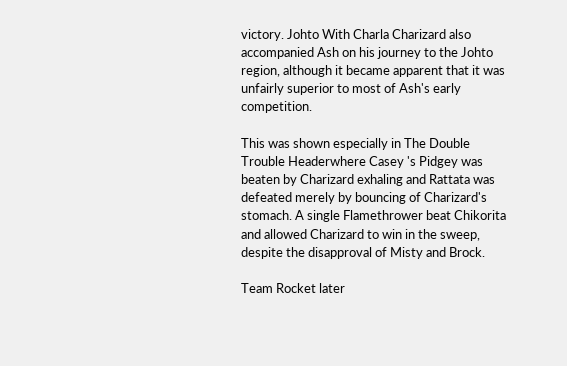victory. Johto With Charla Charizard also accompanied Ash on his journey to the Johto region, although it became apparent that it was unfairly superior to most of Ash's early competition.

This was shown especially in The Double Trouble Headerwhere Casey 's Pidgey was beaten by Charizard exhaling and Rattata was defeated merely by bouncing of Charizard's stomach. A single Flamethrower beat Chikorita and allowed Charizard to win in the sweep, despite the disapproval of Misty and Brock.

Team Rocket later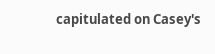capitulated on Casey's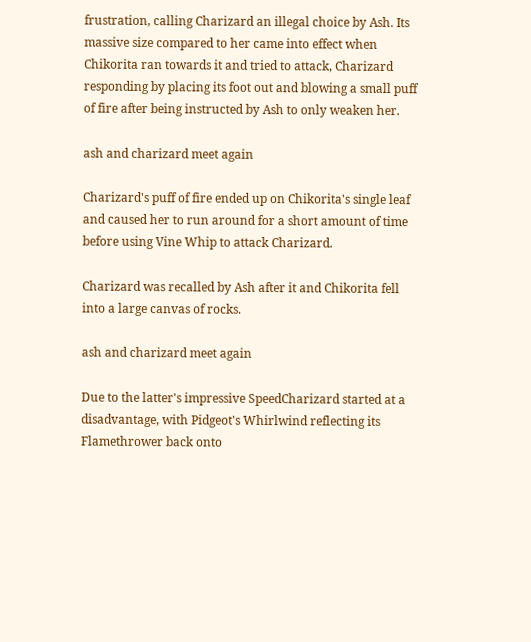frustration, calling Charizard an illegal choice by Ash. Its massive size compared to her came into effect when Chikorita ran towards it and tried to attack, Charizard responding by placing its foot out and blowing a small puff of fire after being instructed by Ash to only weaken her.

ash and charizard meet again

Charizard's puff of fire ended up on Chikorita's single leaf and caused her to run around for a short amount of time before using Vine Whip to attack Charizard.

Charizard was recalled by Ash after it and Chikorita fell into a large canvas of rocks.

ash and charizard meet again

Due to the latter's impressive SpeedCharizard started at a disadvantage, with Pidgeot's Whirlwind reflecting its Flamethrower back onto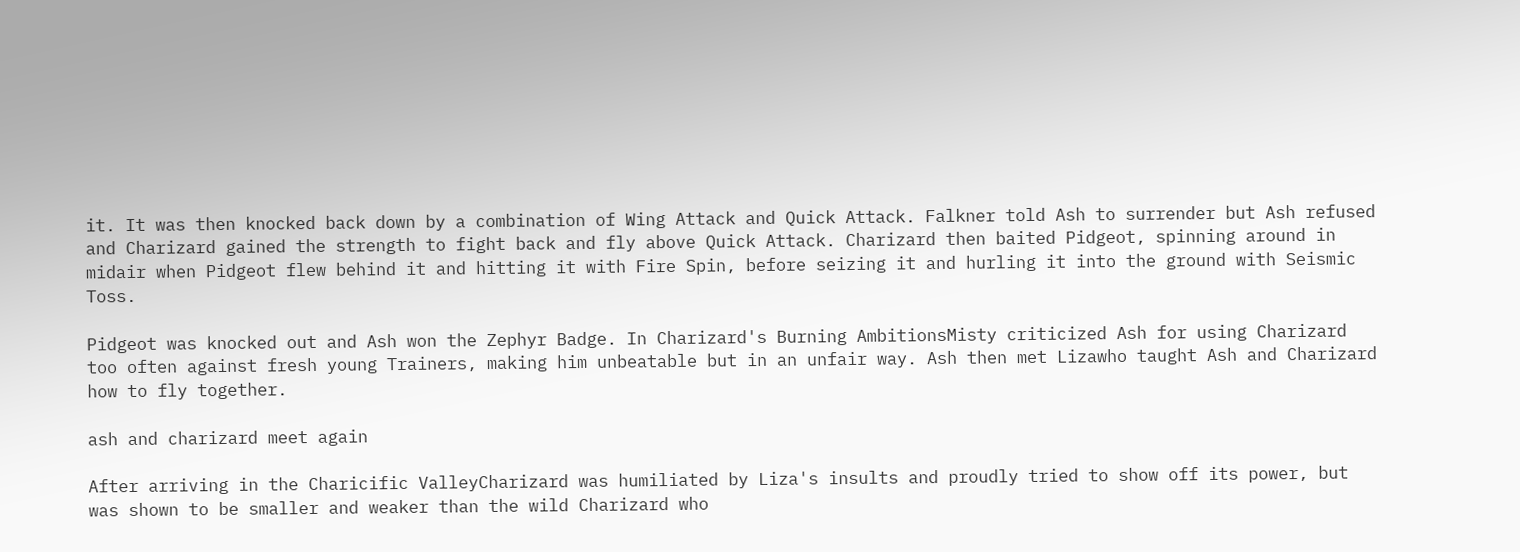it. It was then knocked back down by a combination of Wing Attack and Quick Attack. Falkner told Ash to surrender but Ash refused and Charizard gained the strength to fight back and fly above Quick Attack. Charizard then baited Pidgeot, spinning around in midair when Pidgeot flew behind it and hitting it with Fire Spin, before seizing it and hurling it into the ground with Seismic Toss.

Pidgeot was knocked out and Ash won the Zephyr Badge. In Charizard's Burning AmbitionsMisty criticized Ash for using Charizard too often against fresh young Trainers, making him unbeatable but in an unfair way. Ash then met Lizawho taught Ash and Charizard how to fly together.

ash and charizard meet again

After arriving in the Charicific ValleyCharizard was humiliated by Liza's insults and proudly tried to show off its power, but was shown to be smaller and weaker than the wild Charizard who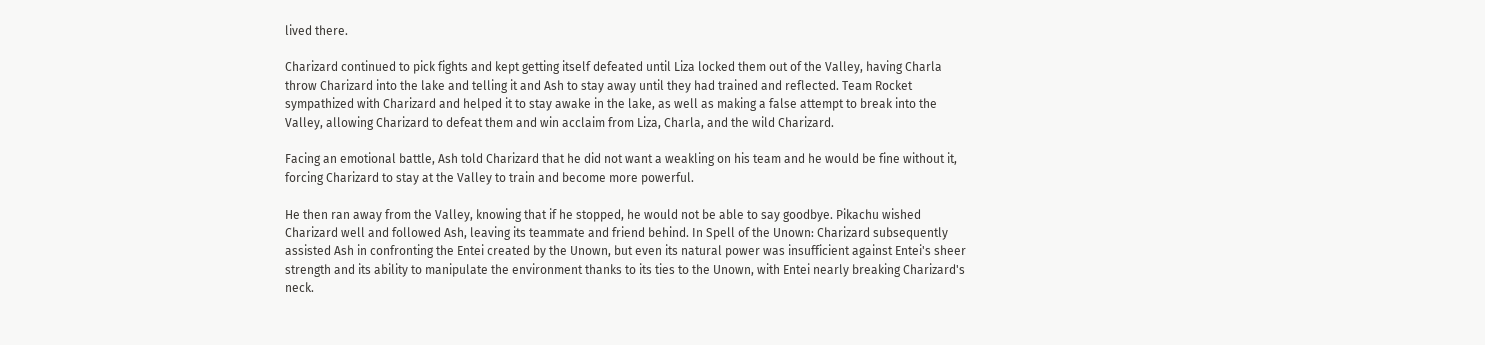lived there.

Charizard continued to pick fights and kept getting itself defeated until Liza locked them out of the Valley, having Charla throw Charizard into the lake and telling it and Ash to stay away until they had trained and reflected. Team Rocket sympathized with Charizard and helped it to stay awake in the lake, as well as making a false attempt to break into the Valley, allowing Charizard to defeat them and win acclaim from Liza, Charla, and the wild Charizard.

Facing an emotional battle, Ash told Charizard that he did not want a weakling on his team and he would be fine without it, forcing Charizard to stay at the Valley to train and become more powerful.

He then ran away from the Valley, knowing that if he stopped, he would not be able to say goodbye. Pikachu wished Charizard well and followed Ash, leaving its teammate and friend behind. In Spell of the Unown: Charizard subsequently assisted Ash in confronting the Entei created by the Unown, but even its natural power was insufficient against Entei's sheer strength and its ability to manipulate the environment thanks to its ties to the Unown, with Entei nearly breaking Charizard's neck.